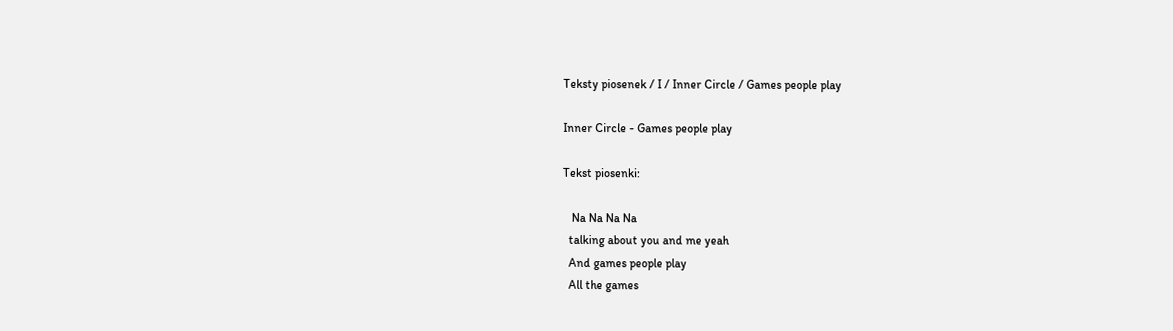Teksty piosenek / I / Inner Circle / Games people play

Inner Circle - Games people play

Tekst piosenki:

   Na Na Na Na
  talking about you and me yeah
  And games people play
  All the games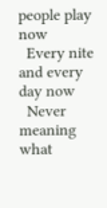people play now
  Every nite and every day now
  Never meaning what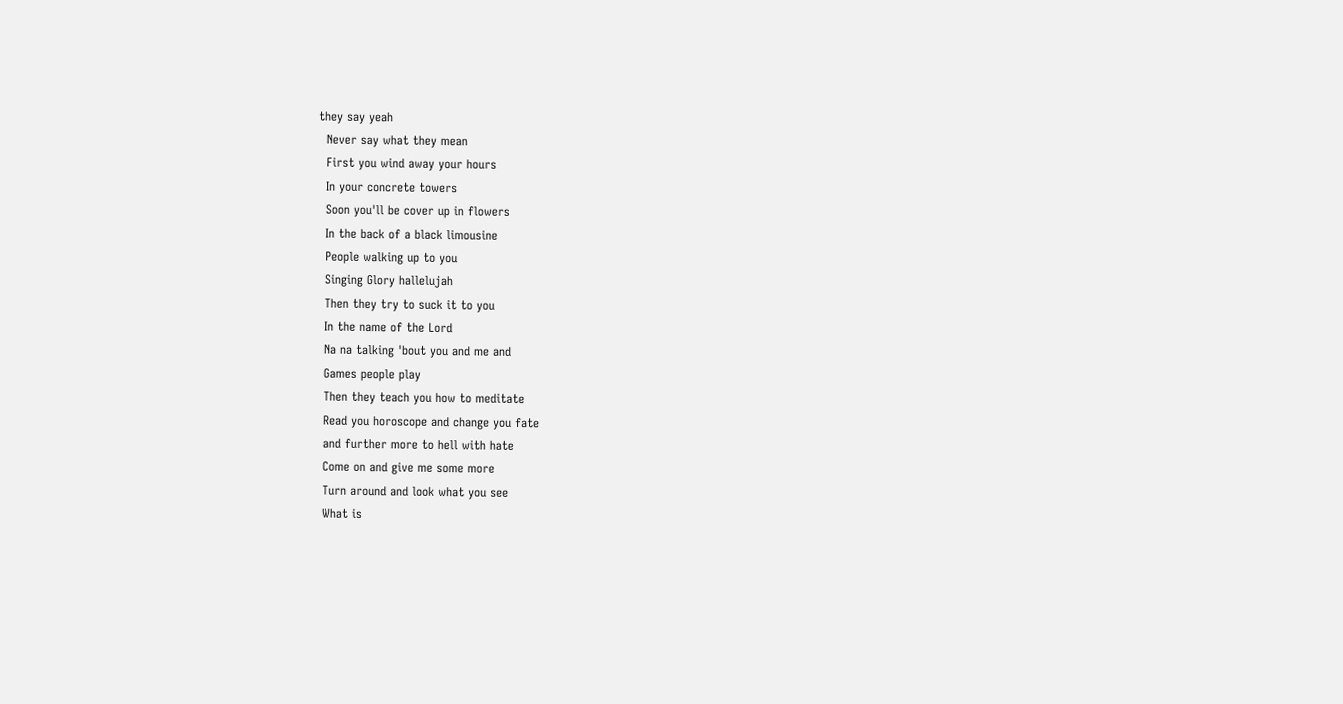they say yeah
  Never say what they mean
  First you wind away your hours
  In your concrete towers
  Soon you'll be cover up in flowers
  In the back of a black limousine
  People walking up to you
  Singing Glory hallelujah
  Then they try to suck it to you
  In the name of the Lord
  Na na talking 'bout you and me and
  Games people play
  Then they teach you how to meditate
  Read you horoscope and change you fate
  and further more to hell with hate
  Come on and give me some more
  Turn around and look what you see
  What is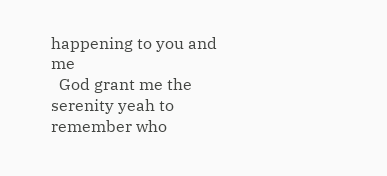happening to you and me
  God grant me the serenity yeah to remember who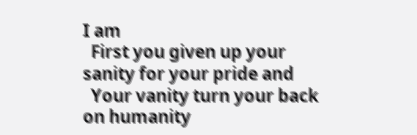I am
  First you given up your sanity for your pride and
  Your vanity turn your back on humanity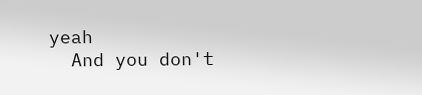yeah
  And you don't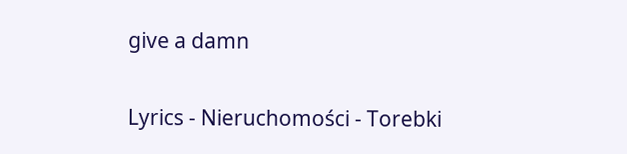give a damn

Lyrics - Nieruchomości - Torebki